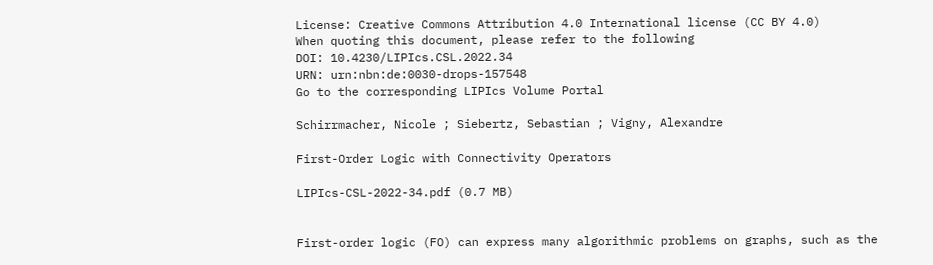License: Creative Commons Attribution 4.0 International license (CC BY 4.0)
When quoting this document, please refer to the following
DOI: 10.4230/LIPIcs.CSL.2022.34
URN: urn:nbn:de:0030-drops-157548
Go to the corresponding LIPIcs Volume Portal

Schirrmacher, Nicole ; Siebertz, Sebastian ; Vigny, Alexandre

First-Order Logic with Connectivity Operators

LIPIcs-CSL-2022-34.pdf (0.7 MB)


First-order logic (FO) can express many algorithmic problems on graphs, such as the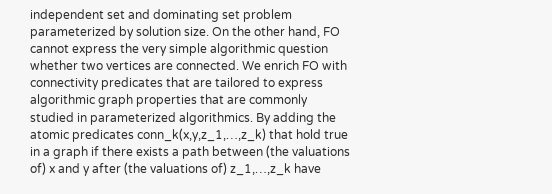independent set and dominating set problem parameterized by solution size. On the other hand, FO cannot express the very simple algorithmic question whether two vertices are connected. We enrich FO with connectivity predicates that are tailored to express algorithmic graph properties that are commonly studied in parameterized algorithmics. By adding the atomic predicates conn_k(x,y,z_1,…,z_k) that hold true in a graph if there exists a path between (the valuations of) x and y after (the valuations of) z_1,…,z_k have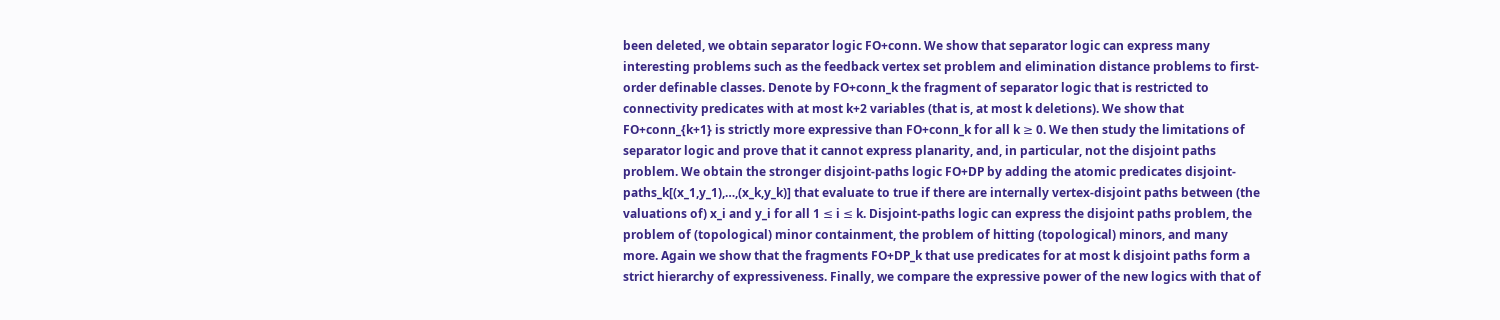been deleted, we obtain separator logic FO+conn. We show that separator logic can express many interesting problems such as the feedback vertex set problem and elimination distance problems to first-order definable classes. Denote by FO+conn_k the fragment of separator logic that is restricted to connectivity predicates with at most k+2 variables (that is, at most k deletions). We show that FO+conn_{k+1} is strictly more expressive than FO+conn_k for all k ≥ 0. We then study the limitations of separator logic and prove that it cannot express planarity, and, in particular, not the disjoint paths problem. We obtain the stronger disjoint-paths logic FO+DP by adding the atomic predicates disjoint-paths_k[(x_1,y_1),…,(x_k,y_k)] that evaluate to true if there are internally vertex-disjoint paths between (the valuations of) x_i and y_i for all 1 ≤ i ≤ k. Disjoint-paths logic can express the disjoint paths problem, the problem of (topological) minor containment, the problem of hitting (topological) minors, and many more. Again we show that the fragments FO+DP_k that use predicates for at most k disjoint paths form a strict hierarchy of expressiveness. Finally, we compare the expressive power of the new logics with that of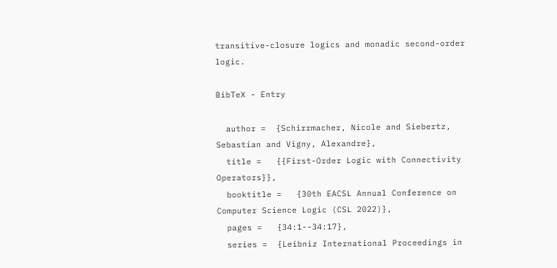transitive-closure logics and monadic second-order logic.

BibTeX - Entry

  author =  {Schirrmacher, Nicole and Siebertz, Sebastian and Vigny, Alexandre},
  title =   {{First-Order Logic with Connectivity Operators}},
  booktitle =   {30th EACSL Annual Conference on Computer Science Logic (CSL 2022)},
  pages =   {34:1--34:17},
  series =  {Leibniz International Proceedings in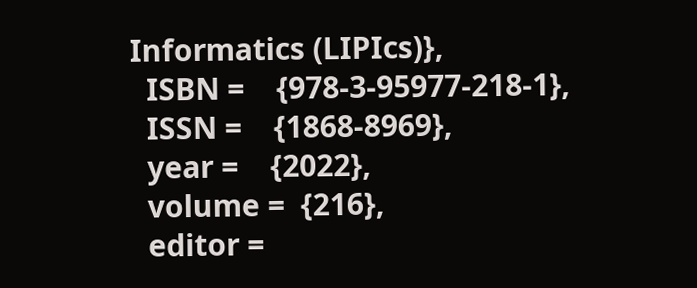Informatics (LIPIcs)},
  ISBN =    {978-3-95977-218-1},
  ISSN =    {1868-8969},
  year =    {2022},
  volume =  {216},
  editor =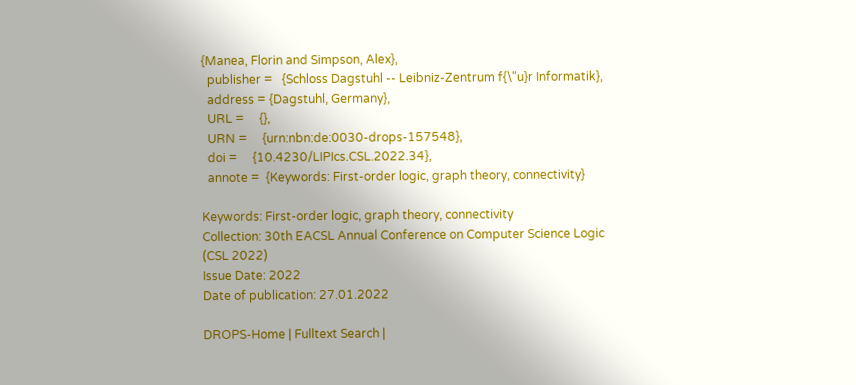{Manea, Florin and Simpson, Alex},
  publisher =   {Schloss Dagstuhl -- Leibniz-Zentrum f{\"u}r Informatik},
  address = {Dagstuhl, Germany},
  URL =     {},
  URN =     {urn:nbn:de:0030-drops-157548},
  doi =     {10.4230/LIPIcs.CSL.2022.34},
  annote =  {Keywords: First-order logic, graph theory, connectivity}

Keywords: First-order logic, graph theory, connectivity
Collection: 30th EACSL Annual Conference on Computer Science Logic (CSL 2022)
Issue Date: 2022
Date of publication: 27.01.2022

DROPS-Home | Fulltext Search |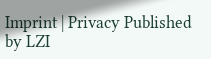Imprint | Privacy Published by LZI